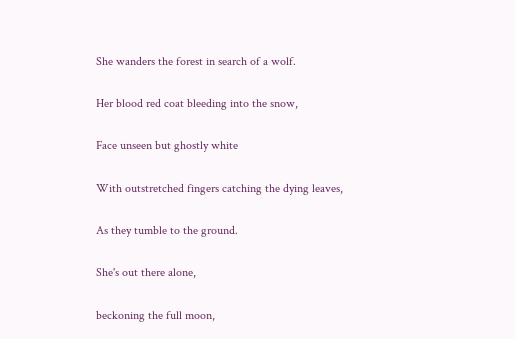She wanders the forest in search of a wolf.

Her blood red coat bleeding into the snow,

Face unseen but ghostly white

With outstretched fingers catching the dying leaves,

As they tumble to the ground.

She's out there alone,

beckoning the full moon,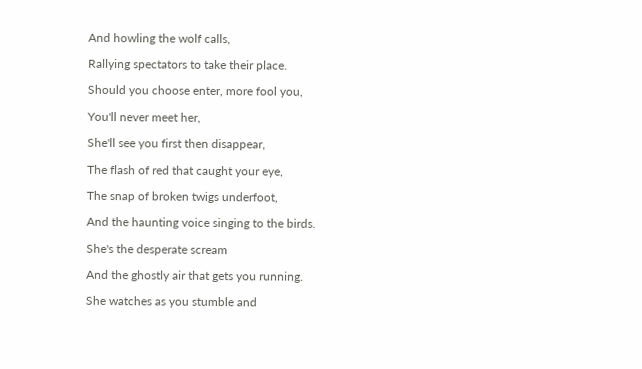And howling the wolf calls,

Rallying spectators to take their place.

Should you choose enter, more fool you,

You'll never meet her,

She'll see you first then disappear,

The flash of red that caught your eye,

The snap of broken twigs underfoot,

And the haunting voice singing to the birds.

She's the desperate scream

And the ghostly air that gets you running.

She watches as you stumble and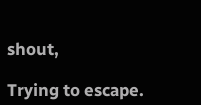shout,

Trying to escape.